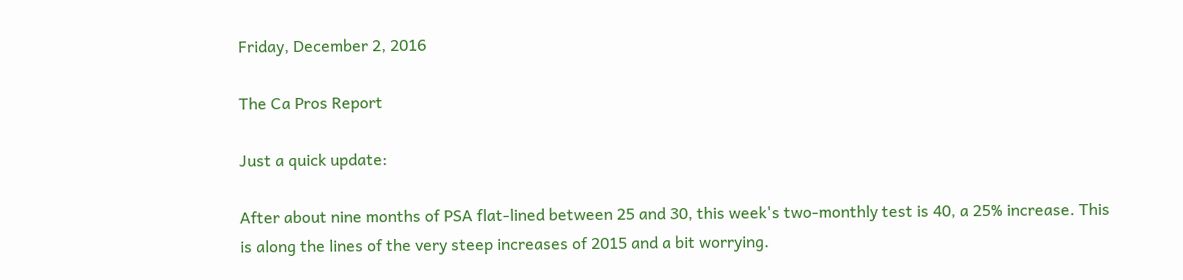Friday, December 2, 2016

The Ca Pros Report

Just a quick update:

After about nine months of PSA flat-lined between 25 and 30, this week's two-monthly test is 40, a 25% increase. This is along the lines of the very steep increases of 2015 and a bit worrying.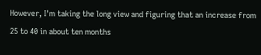However, I'm taking the long view and figuring that an increase from 25 to 40 in about ten months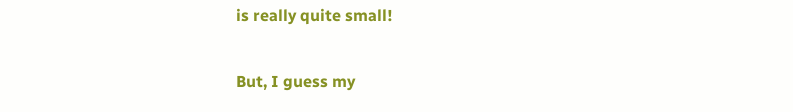is really quite small!

But, I guess my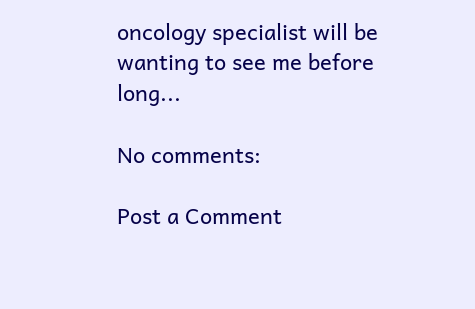oncology specialist will be wanting to see me before long...

No comments:

Post a Comment